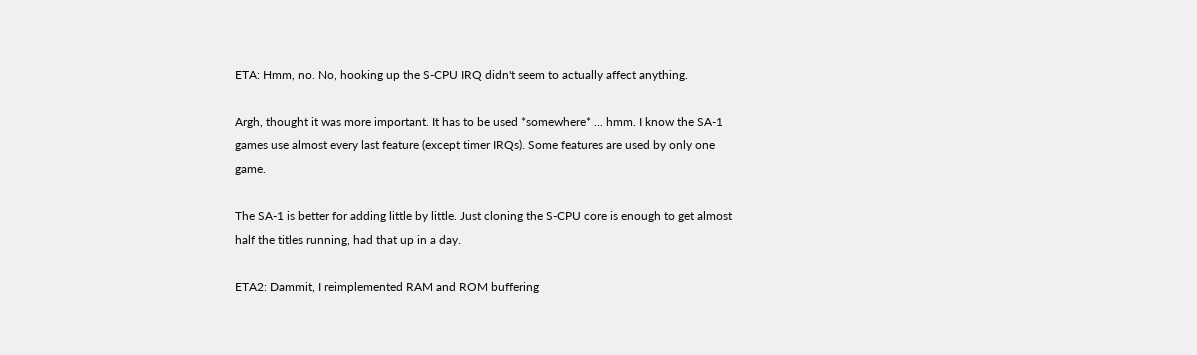ETA: Hmm, no. No, hooking up the S-CPU IRQ didn't seem to actually affect anything.

Argh, thought it was more important. It has to be used *somewhere* ... hmm. I know the SA-1 games use almost every last feature (except timer IRQs). Some features are used by only one game.

The SA-1 is better for adding little by little. Just cloning the S-CPU core is enough to get almost half the titles running, had that up in a day.

ETA2: Dammit, I reimplemented RAM and ROM buffering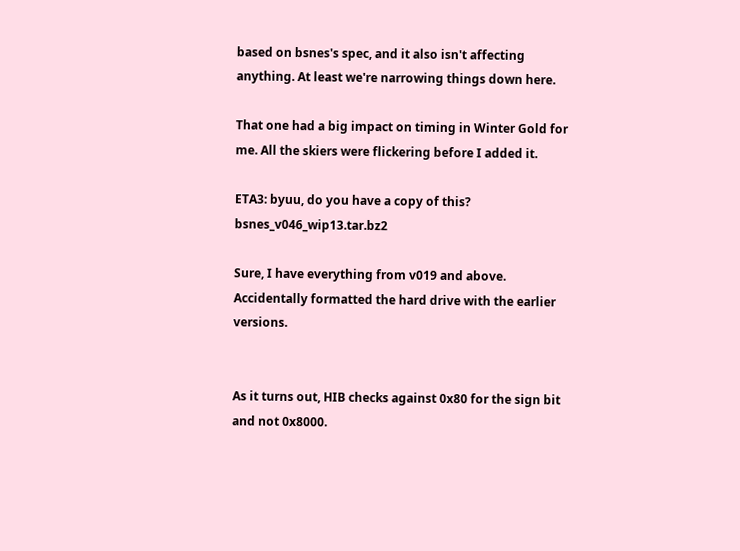based on bsnes's spec, and it also isn't affecting anything. At least we're narrowing things down here.

That one had a big impact on timing in Winter Gold for me. All the skiers were flickering before I added it.

ETA3: byuu, do you have a copy of this? bsnes_v046_wip13.tar.bz2

Sure, I have everything from v019 and above. Accidentally formatted the hard drive with the earlier versions.


As it turns out, HIB checks against 0x80 for the sign bit and not 0x8000.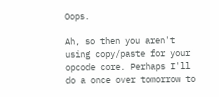Oops.

Ah, so then you aren't using copy/paste for your opcode core. Perhaps I'll do a once over tomorrow to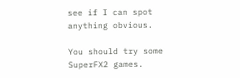see if I can spot anything obvious.

You should try some SuperFX2 games.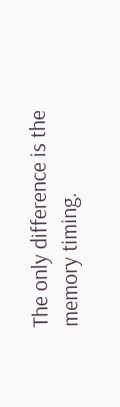The only difference is the memory timing.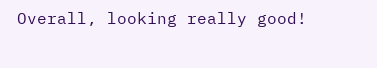Overall, looking really good!